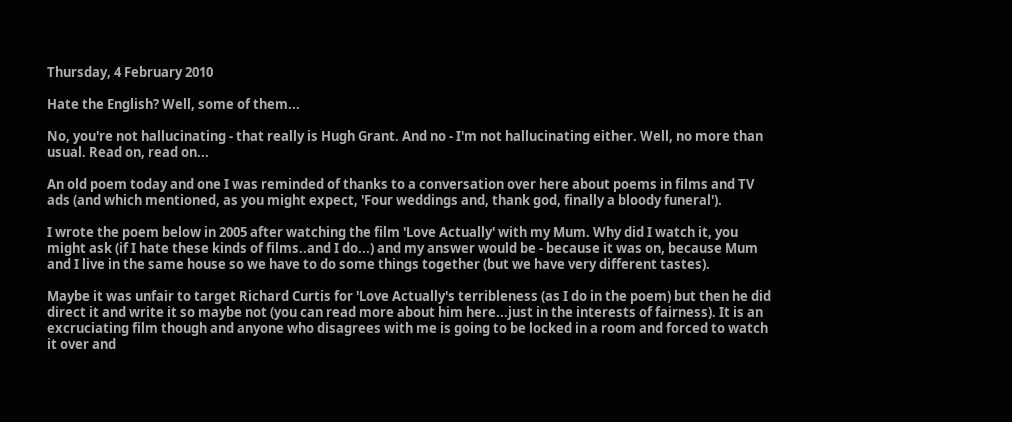Thursday, 4 February 2010

Hate the English? Well, some of them...

No, you're not hallucinating - that really is Hugh Grant. And no - I'm not hallucinating either. Well, no more than usual. Read on, read on...

An old poem today and one I was reminded of thanks to a conversation over here about poems in films and TV ads (and which mentioned, as you might expect, 'Four weddings and, thank god, finally a bloody funeral').

I wrote the poem below in 2005 after watching the film 'Love Actually' with my Mum. Why did I watch it, you might ask (if I hate these kinds of films..and I do...) and my answer would be - because it was on, because Mum and I live in the same house so we have to do some things together (but we have very different tastes).

Maybe it was unfair to target Richard Curtis for 'Love Actually's terribleness (as I do in the poem) but then he did direct it and write it so maybe not (you can read more about him here...just in the interests of fairness). It is an excruciating film though and anyone who disagrees with me is going to be locked in a room and forced to watch it over and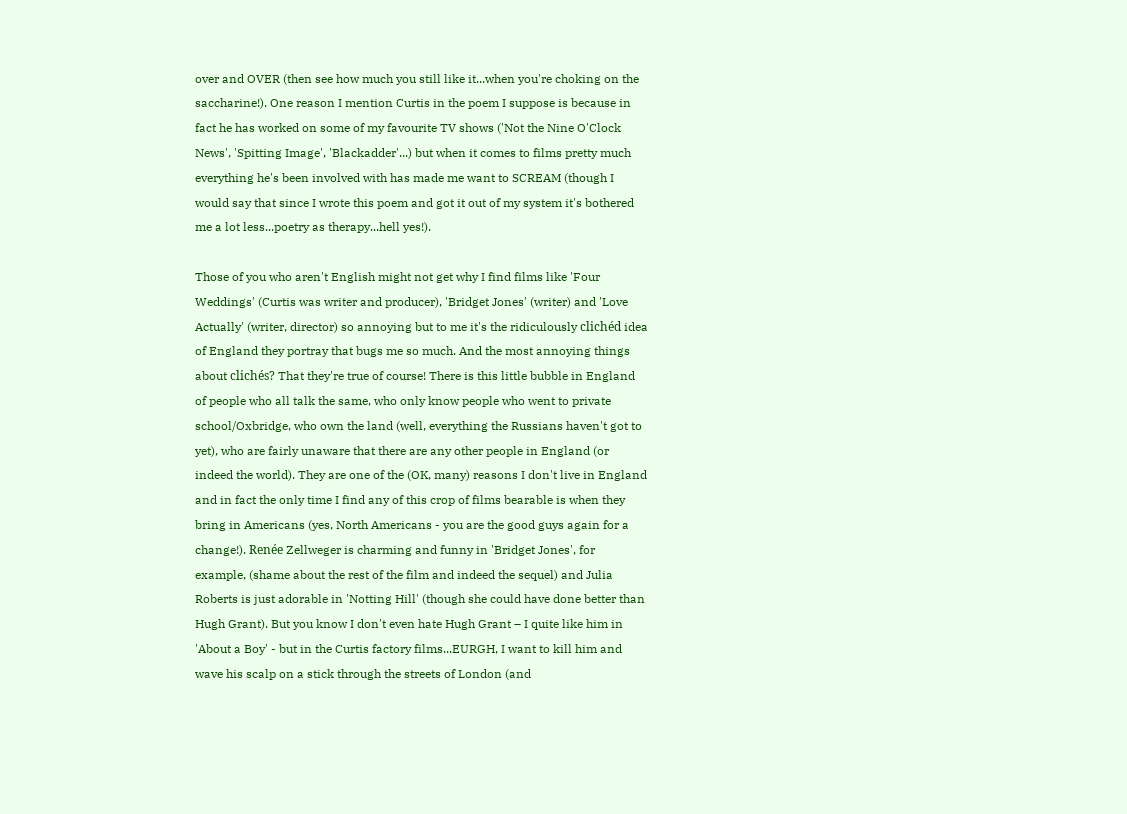over and OVER (then see how much you still like it...when you're choking on the saccharine!). One reason I mention Curtis in the poem I suppose is because in fact he has worked on some of my favourite TV shows ('Not the Nine O'Clock News', 'Spitting Image', 'Blackadder'...) but when it comes to films pretty much everything he's been involved with has made me want to SCREAM (though I would say that since I wrote this poem and got it out of my system it's bothered me a lot less...poetry as therapy...hell yes!).

Those of you who aren't English might not get why I find films like 'Four Weddings' (Curtis was writer and producer), 'Bridget Jones' (writer) and 'Love Actually' (writer, director) so annoying but to me it's the ridiculously clichéd idea of England they portray that bugs me so much. And the most annoying things about clichés? That they're true of course! There is this little bubble in England of people who all talk the same, who only know people who went to private school/Oxbridge, who own the land (well, everything the Russians haven't got to yet), who are fairly unaware that there are any other people in England (or indeed the world). They are one of the (OK, many) reasons I don't live in England and in fact the only time I find any of this crop of films bearable is when they bring in Americans (yes, North Americans - you are the good guys again for a change!). Renée Zellweger is charming and funny in 'Bridget Jones', for example, (shame about the rest of the film and indeed the sequel) and Julia Roberts is just adorable in 'Notting Hill' (though she could have done better than Hugh Grant). But you know I don't even hate Hugh Grant – I quite like him in 'About a Boy' - but in the Curtis factory films...EURGH, I want to kill him and wave his scalp on a stick through the streets of London (and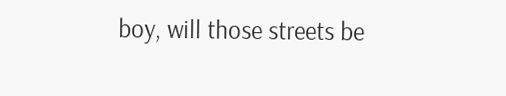boy, will those streets be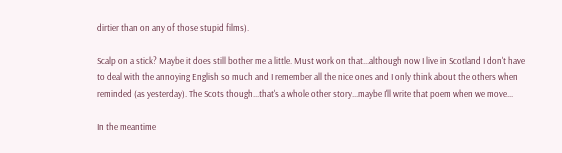dirtier than on any of those stupid films).

Scalp on a stick? Maybe it does still bother me a little. Must work on that...although now I live in Scotland I don't have to deal with the annoying English so much and I remember all the nice ones and I only think about the others when reminded (as yesterday). The Scots though...that's a whole other story...maybe I'll write that poem when we move...

In the meantime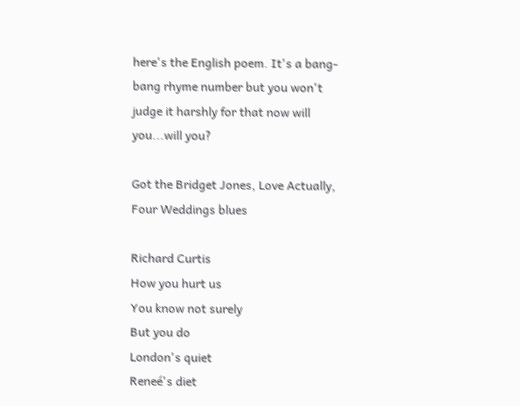here's the English poem. It's a bang-bang rhyme number but you won't judge it harshly for that now will you...will you?

Got the Bridget Jones, Love Actually, Four Weddings blues

Richard Curtis
How you hurt us
You know not surely
But you do
London's quiet
Reneé's diet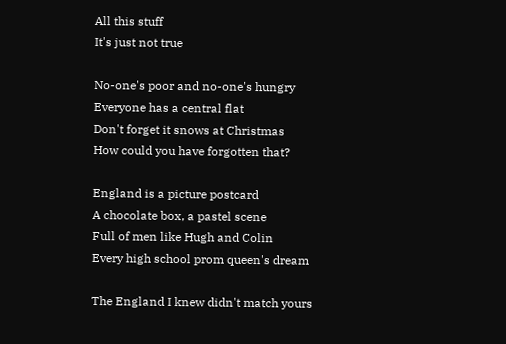All this stuff
It's just not true

No-one's poor and no-one's hungry
Everyone has a central flat
Don't forget it snows at Christmas
How could you have forgotten that?

England is a picture postcard
A chocolate box, a pastel scene
Full of men like Hugh and Colin
Every high school prom queen's dream

The England I knew didn't match yours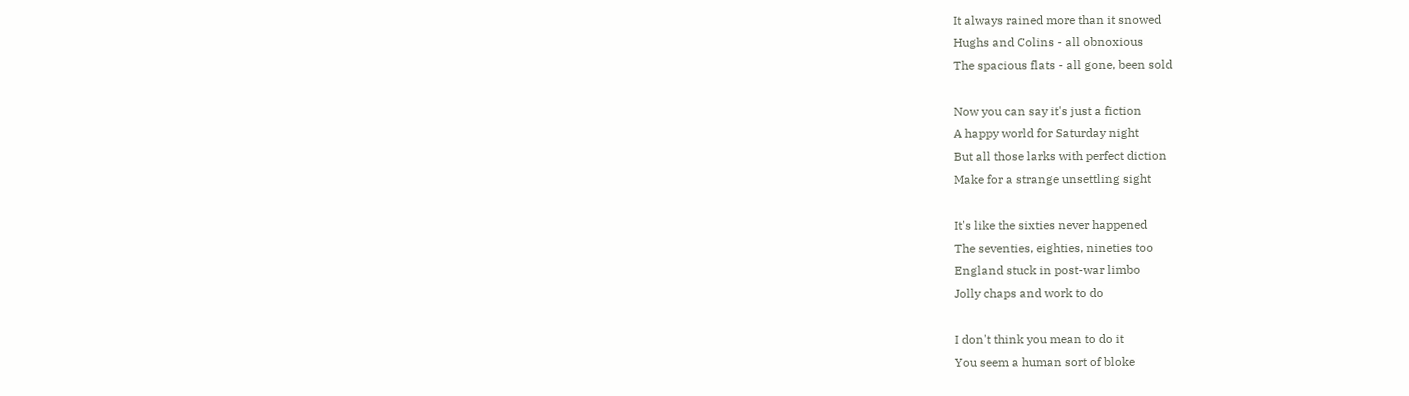It always rained more than it snowed
Hughs and Colins - all obnoxious
The spacious flats - all gone, been sold

Now you can say it's just a fiction
A happy world for Saturday night
But all those larks with perfect diction
Make for a strange unsettling sight

It's like the sixties never happened
The seventies, eighties, nineties too
England stuck in post-war limbo
Jolly chaps and work to do

I don't think you mean to do it
You seem a human sort of bloke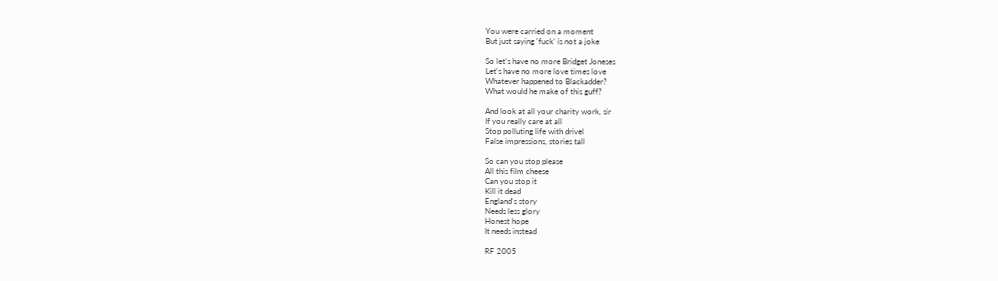You were carried on a moment
But just saying 'fuck' is not a joke

So let's have no more Bridget Joneses
Let's have no more love times love
Whatever happened to Blackadder?
What would he make of this guff?

And look at all your charity work, sir
If you really care at all
Stop polluting life with drivel
False impressions, stories tall

So can you stop please
All this film cheese
Can you stop it
Kill it dead
England's story
Needs less glory
Honest hope
It needs instead

RF 2005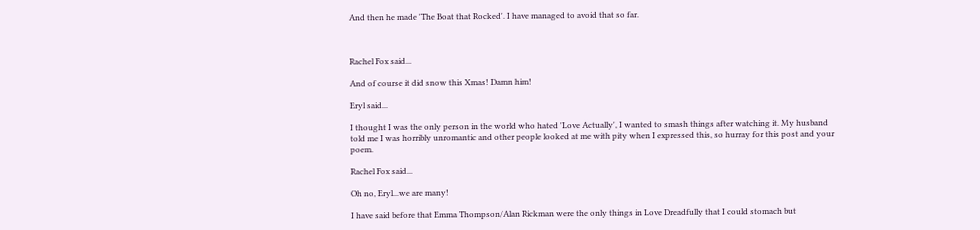And then he made 'The Boat that Rocked'. I have managed to avoid that so far.



Rachel Fox said...

And of course it did snow this Xmas! Damn him!

Eryl said...

I thought I was the only person in the world who hated 'Love Actually', I wanted to smash things after watching it. My husband told me I was horribly unromantic and other people looked at me with pity when I expressed this, so hurray for this post and your poem.

Rachel Fox said...

Oh no, Eryl...we are many!

I have said before that Emma Thompson/Alan Rickman were the only things in Love Dreadfully that I could stomach but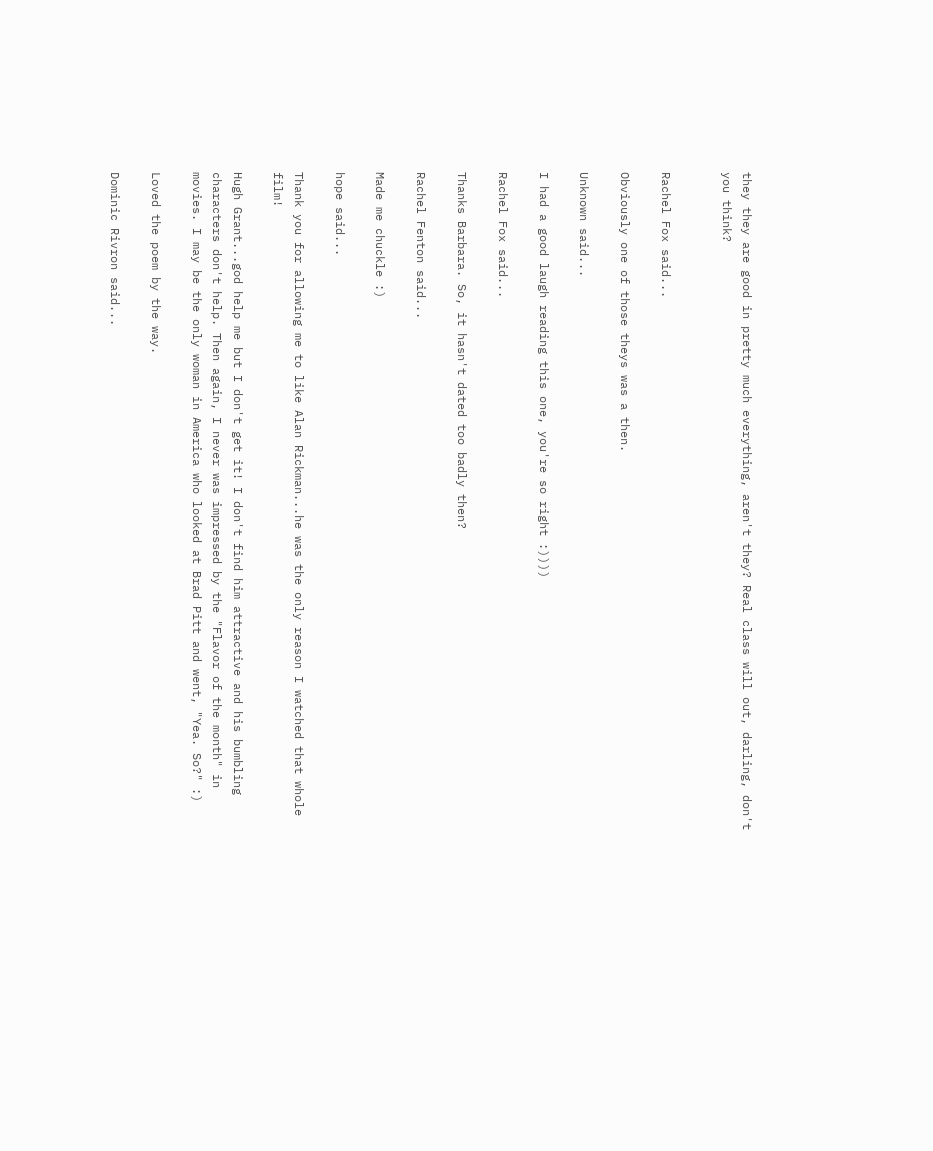they they are good in pretty much everything, aren't they? Real class will out, darling, don't you think?


Rachel Fox said...

Obviously one of those theys was a then.

Unknown said...

I had a good laugh reading this one, you're so right :))))

Rachel Fox said...

Thanks Barbara. So, it hasn't dated too badly then?

Rachel Fenton said...

Made me chuckle :)

hope said...

Thank you for allowing me to like Alan Rickman...he was the only reason I watched that whole film!

Hugh Grant...god help me but I don't get it! I don't find him attractive and his bumbling characters don't help. Then again, I never was impressed by the "Flavor of the month" in movies. I may be the only woman in America who looked at Brad Pitt and went, "Yea. So?" :)

Loved the poem by the way.

Dominic Rivron said...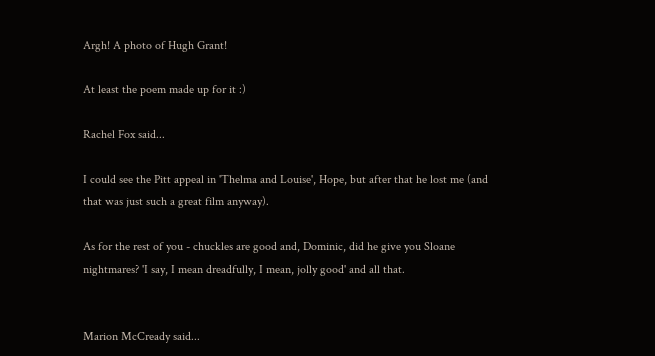Argh! A photo of Hugh Grant!

At least the poem made up for it :)

Rachel Fox said...

I could see the Pitt appeal in 'Thelma and Louise', Hope, but after that he lost me (and that was just such a great film anyway).

As for the rest of you - chuckles are good and, Dominic, did he give you Sloane nightmares? 'I say, I mean dreadfully, I mean, jolly good' and all that.


Marion McCready said...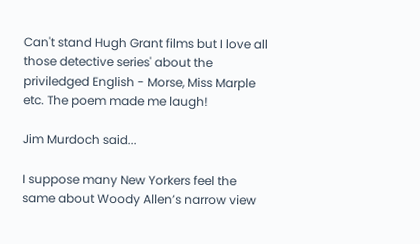Can't stand Hugh Grant films but I love all those detective series' about the priviledged English - Morse, Miss Marple etc. The poem made me laugh!

Jim Murdoch said...

I suppose many New Yorkers feel the same about Woody Allen’s narrow view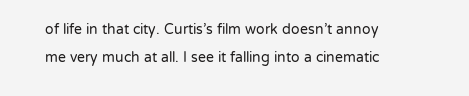of life in that city. Curtis’s film work doesn’t annoy me very much at all. I see it falling into a cinematic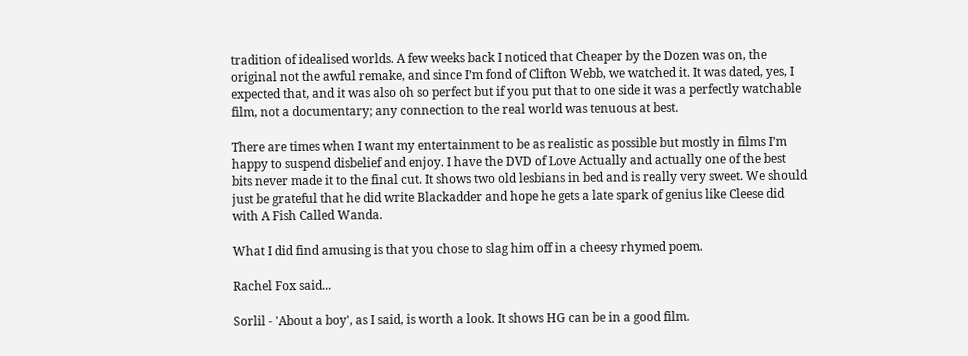tradition of idealised worlds. A few weeks back I noticed that Cheaper by the Dozen was on, the original not the awful remake, and since I’m fond of Clifton Webb, we watched it. It was dated, yes, I expected that, and it was also oh so perfect but if you put that to one side it was a perfectly watchable film, not a documentary; any connection to the real world was tenuous at best.

There are times when I want my entertainment to be as realistic as possible but mostly in films I’m happy to suspend disbelief and enjoy. I have the DVD of Love Actually and actually one of the best bits never made it to the final cut. It shows two old lesbians in bed and is really very sweet. We should just be grateful that he did write Blackadder and hope he gets a late spark of genius like Cleese did with A Fish Called Wanda.

What I did find amusing is that you chose to slag him off in a cheesy rhymed poem.

Rachel Fox said...

Sorlil - 'About a boy', as I said, is worth a look. It shows HG can be in a good film.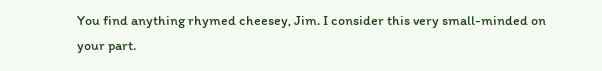You find anything rhymed cheesey, Jim. I consider this very small-minded on your part.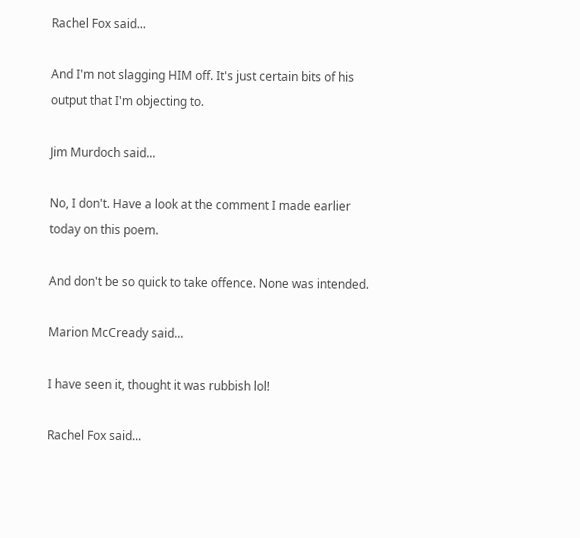Rachel Fox said...

And I'm not slagging HIM off. It's just certain bits of his output that I'm objecting to.

Jim Murdoch said...

No, I don't. Have a look at the comment I made earlier today on this poem.

And don't be so quick to take offence. None was intended.

Marion McCready said...

I have seen it, thought it was rubbish lol!

Rachel Fox said...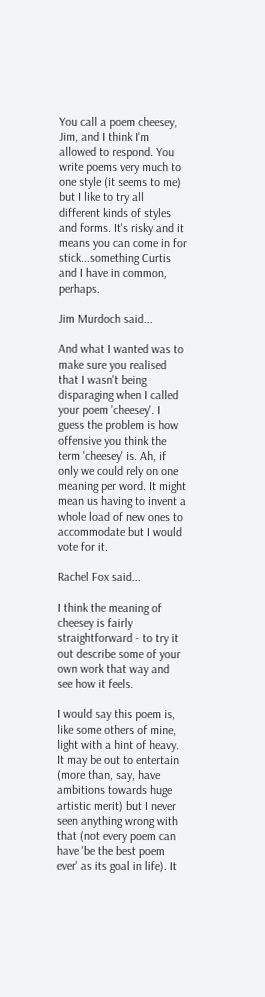You call a poem cheesey, Jim, and I think I'm allowed to respond. You write poems very much to one style (it seems to me) but I like to try all different kinds of styles and forms. It's risky and it means you can come in for stick...something Curtis and I have in common, perhaps.

Jim Murdoch said...

And what I wanted was to make sure you realised that I wasn't being disparaging when I called your poem 'cheesey'. I guess the problem is how offensive you think the term 'cheesey' is. Ah, if only we could rely on one meaning per word. It might mean us having to invent a whole load of new ones to accommodate but I would vote for it.

Rachel Fox said...

I think the meaning of cheesey is fairly straightforward - to try it out describe some of your own work that way and see how it feels.

I would say this poem is, like some others of mine, light with a hint of heavy. It may be out to entertain (more than, say, have ambitions towards huge artistic merit) but I never seen anything wrong with that (not every poem can have 'be the best poem ever' as its goal in life). It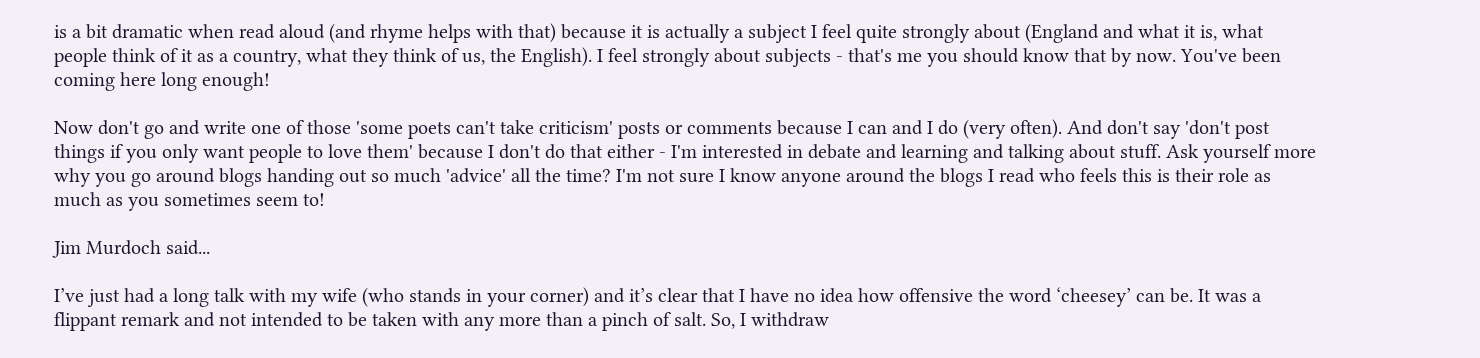is a bit dramatic when read aloud (and rhyme helps with that) because it is actually a subject I feel quite strongly about (England and what it is, what people think of it as a country, what they think of us, the English). I feel strongly about subjects - that's me you should know that by now. You've been coming here long enough!

Now don't go and write one of those 'some poets can't take criticism' posts or comments because I can and I do (very often). And don't say 'don't post things if you only want people to love them' because I don't do that either - I'm interested in debate and learning and talking about stuff. Ask yourself more why you go around blogs handing out so much 'advice' all the time? I'm not sure I know anyone around the blogs I read who feels this is their role as much as you sometimes seem to!

Jim Murdoch said...

I’ve just had a long talk with my wife (who stands in your corner) and it’s clear that I have no idea how offensive the word ‘cheesey’ can be. It was a flippant remark and not intended to be taken with any more than a pinch of salt. So, I withdraw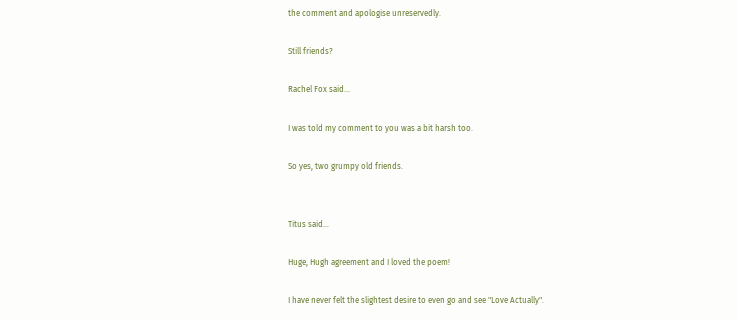the comment and apologise unreservedly.

Still friends?

Rachel Fox said...

I was told my comment to you was a bit harsh too.

So yes, two grumpy old friends.


Titus said...

Huge, Hugh agreement and I loved the poem!

I have never felt the slightest desire to even go and see "Love Actually".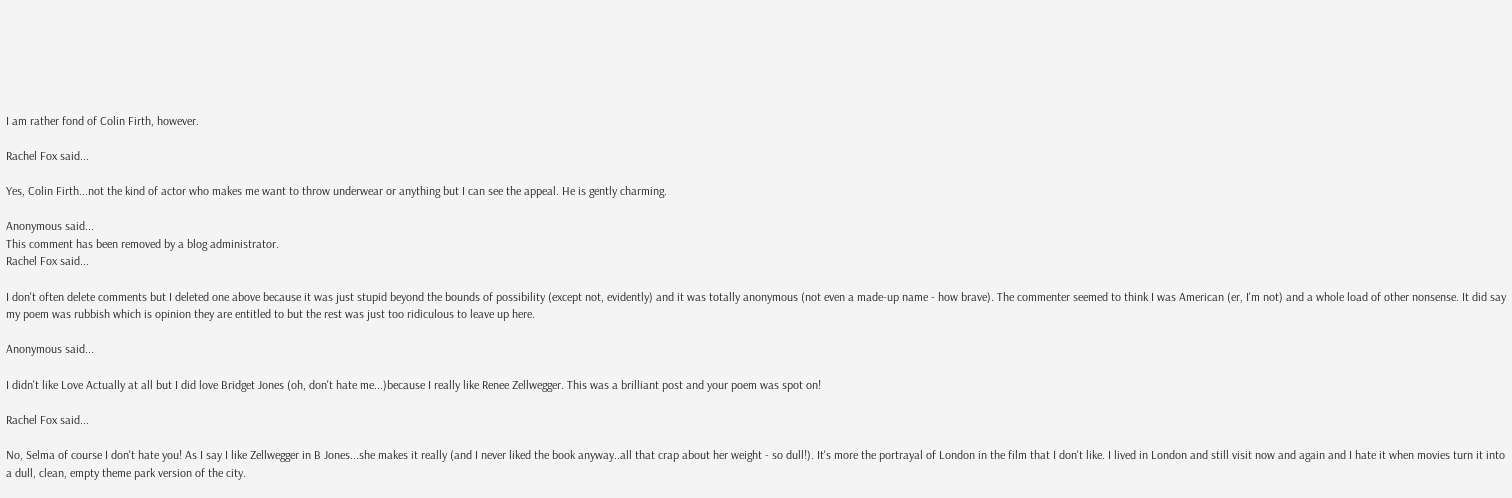I am rather fond of Colin Firth, however.

Rachel Fox said...

Yes, Colin Firth...not the kind of actor who makes me want to throw underwear or anything but I can see the appeal. He is gently charming.

Anonymous said...
This comment has been removed by a blog administrator.
Rachel Fox said...

I don't often delete comments but I deleted one above because it was just stupid beyond the bounds of possibility (except not, evidently) and it was totally anonymous (not even a made-up name - how brave). The commenter seemed to think I was American (er, I'm not) and a whole load of other nonsense. It did say my poem was rubbish which is opinion they are entitled to but the rest was just too ridiculous to leave up here.

Anonymous said...

I didn't like Love Actually at all but I did love Bridget Jones (oh, don't hate me...)because I really like Renee Zellwegger. This was a brilliant post and your poem was spot on!

Rachel Fox said...

No, Selma of course I don't hate you! As I say I like Zellwegger in B Jones...she makes it really (and I never liked the book anyway..all that crap about her weight - so dull!). It's more the portrayal of London in the film that I don't like. I lived in London and still visit now and again and I hate it when movies turn it into a dull, clean, empty theme park version of the city.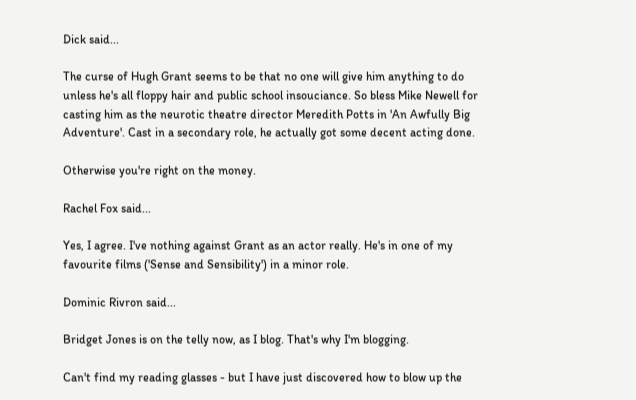Dick said...

The curse of Hugh Grant seems to be that no one will give him anything to do unless he's all floppy hair and public school insouciance. So bless Mike Newell for casting him as the neurotic theatre director Meredith Potts in 'An Awfully Big Adventure'. Cast in a secondary role, he actually got some decent acting done.

Otherwise you're right on the money.

Rachel Fox said...

Yes, I agree. I've nothing against Grant as an actor really. He's in one of my favourite films ('Sense and Sensibility') in a minor role.

Dominic Rivron said...

Bridget Jones is on the telly now, as I blog. That's why I'm blogging.

Can't find my reading glasses - but I have just discovered how to blow up the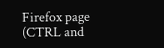Firefox page (CTRL and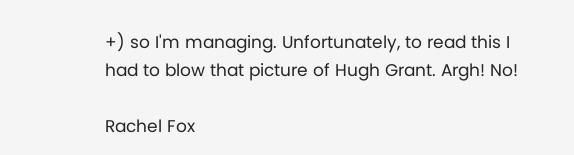+) so I'm managing. Unfortunately, to read this I had to blow that picture of Hugh Grant. Argh! No!

Rachel Fox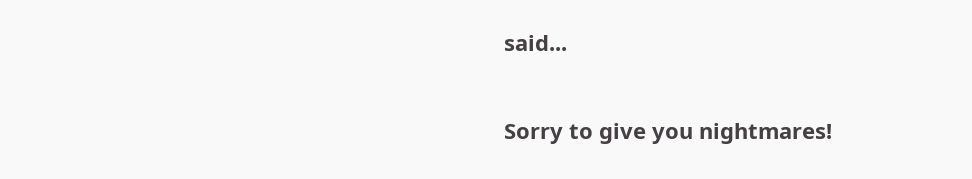said...

Sorry to give you nightmares!